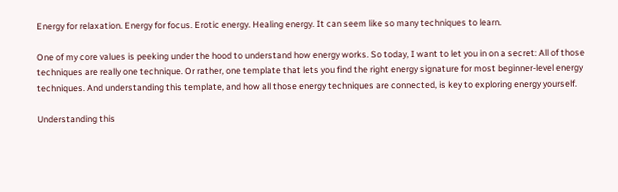Energy for relaxation. Energy for focus. Erotic energy. Healing energy. It can seem like so many techniques to learn.

One of my core values is peeking under the hood to understand how energy works. So today, I want to let you in on a secret: All of those techniques are really one technique. Or rather, one template that lets you find the right energy signature for most beginner-level energy techniques. And understanding this template, and how all those energy techniques are connected, is key to exploring energy yourself.

Understanding this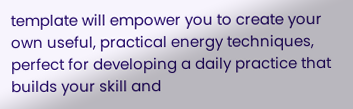template will empower you to create your own useful, practical energy techniques, perfect for developing a daily practice that builds your skill and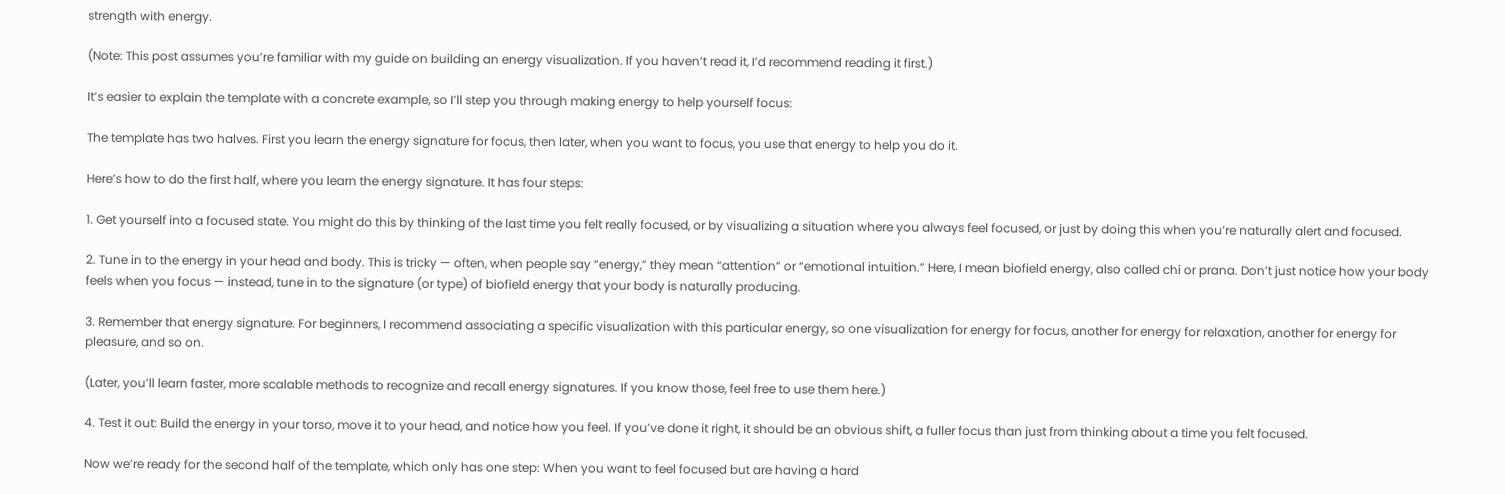strength with energy.

(Note: This post assumes you’re familiar with my guide on building an energy visualization. If you haven’t read it, I’d recommend reading it first.)

It’s easier to explain the template with a concrete example, so I’ll step you through making energy to help yourself focus:

The template has two halves. First you learn the energy signature for focus, then later, when you want to focus, you use that energy to help you do it.

Here’s how to do the first half, where you learn the energy signature. It has four steps:

1. Get yourself into a focused state. You might do this by thinking of the last time you felt really focused, or by visualizing a situation where you always feel focused, or just by doing this when you’re naturally alert and focused.

2. Tune in to the energy in your head and body. This is tricky — often, when people say “energy,” they mean “attention” or “emotional intuition.” Here, I mean biofield energy, also called chi or prana. Don’t just notice how your body feels when you focus — instead, tune in to the signature (or type) of biofield energy that your body is naturally producing.

3. Remember that energy signature. For beginners, I recommend associating a specific visualization with this particular energy, so one visualization for energy for focus, another for energy for relaxation, another for energy for pleasure, and so on.

(Later, you’ll learn faster, more scalable methods to recognize and recall energy signatures. If you know those, feel free to use them here.)

4. Test it out: Build the energy in your torso, move it to your head, and notice how you feel. If you’ve done it right, it should be an obvious shift, a fuller focus than just from thinking about a time you felt focused.

Now we’re ready for the second half of the template, which only has one step: When you want to feel focused but are having a hard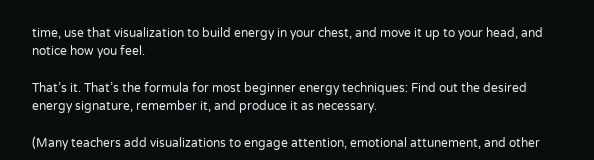time, use that visualization to build energy in your chest, and move it up to your head, and notice how you feel.

That’s it. That’s the formula for most beginner energy techniques: Find out the desired energy signature, remember it, and produce it as necessary.

(Many teachers add visualizations to engage attention, emotional attunement, and other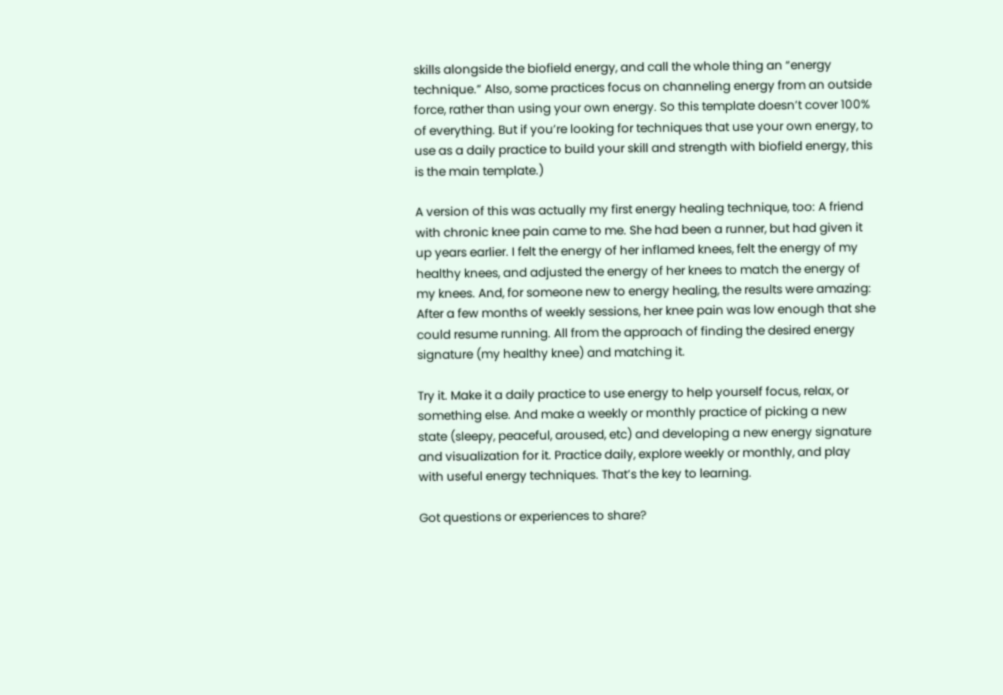skills alongside the biofield energy, and call the whole thing an “energy technique.” Also, some practices focus on channeling energy from an outside force, rather than using your own energy. So this template doesn’t cover 100% of everything. But if you’re looking for techniques that use your own energy, to use as a daily practice to build your skill and strength with biofield energy, this is the main template.)

A version of this was actually my first energy healing technique, too: A friend with chronic knee pain came to me. She had been a runner, but had given it up years earlier. I felt the energy of her inflamed knees, felt the energy of my healthy knees, and adjusted the energy of her knees to match the energy of my knees. And, for someone new to energy healing, the results were amazing: After a few months of weekly sessions, her knee pain was low enough that she could resume running. All from the approach of finding the desired energy signature (my healthy knee) and matching it.

Try it. Make it a daily practice to use energy to help yourself focus, relax, or something else. And make a weekly or monthly practice of picking a new state (sleepy, peaceful, aroused, etc) and developing a new energy signature and visualization for it. Practice daily, explore weekly or monthly, and play with useful energy techniques. That’s the key to learning.

Got questions or experiences to share?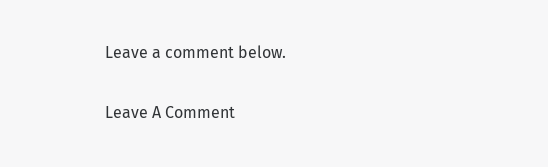Leave a comment below.

Leave A Comment